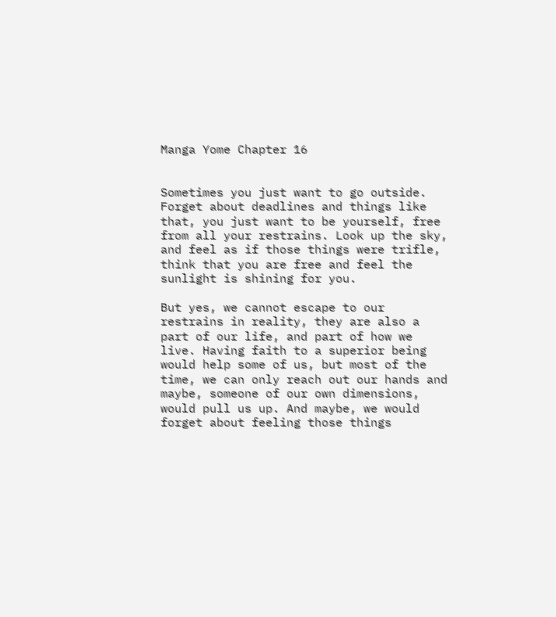Manga Yome Chapter 16


Sometimes you just want to go outside. Forget about deadlines and things like that, you just want to be yourself, free from all your restrains. Look up the sky, and feel as if those things were trifle, think that you are free and feel the sunlight is shining for you.

But yes, we cannot escape to our restrains in reality, they are also a part of our life, and part of how we live. Having faith to a superior being would help some of us, but most of the time, we can only reach out our hands and maybe, someone of our own dimensions, would pull us up. And maybe, we would forget about feeling those things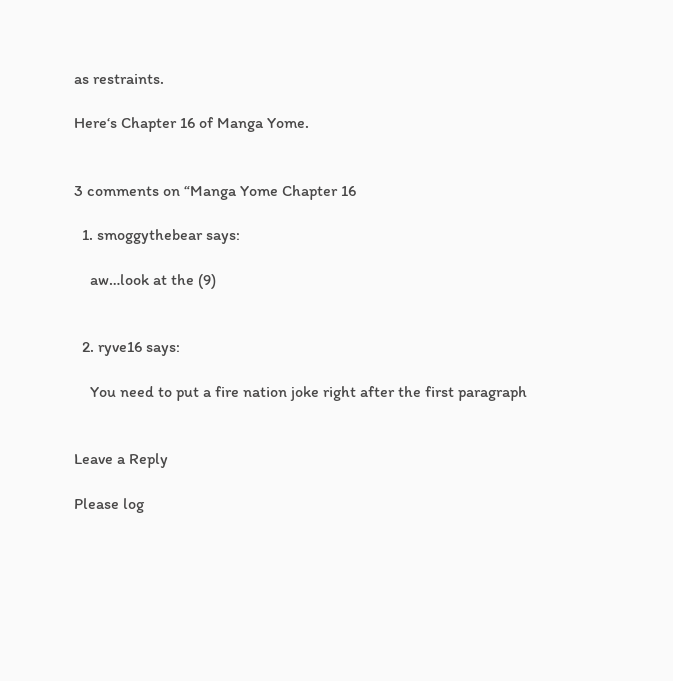as restraints.

Here‘s Chapter 16 of Manga Yome.


3 comments on “Manga Yome Chapter 16

  1. smoggythebear says:

    aw…look at the (9)


  2. ryve16 says:

    You need to put a fire nation joke right after the first paragraph


Leave a Reply

Please log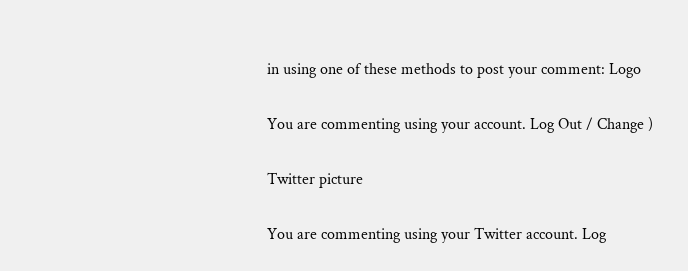in using one of these methods to post your comment: Logo

You are commenting using your account. Log Out / Change )

Twitter picture

You are commenting using your Twitter account. Log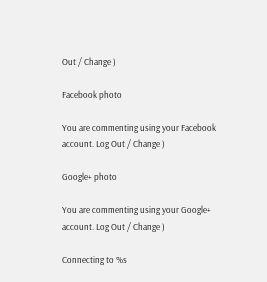Out / Change )

Facebook photo

You are commenting using your Facebook account. Log Out / Change )

Google+ photo

You are commenting using your Google+ account. Log Out / Change )

Connecting to %s